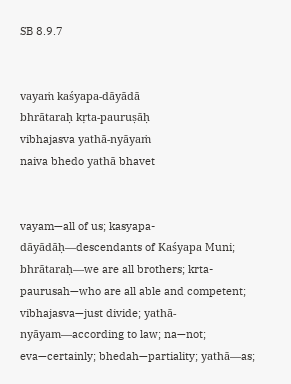SB 8.9.7


vayaṁ kaśyapa-dāyādā
bhrātaraḥ kṛta-pauruṣāḥ
vibhajasva yathā-nyāyaṁ
naiva bhedo yathā bhavet


vayam—all of us; kasyapa-dāyādāḥ—descendants of Kaśyapa Muni; bhrātaraḥ—we are all brothers; krta-paurusah—who are all able and competent; vibhajasva—just divide; yathā-nyāyam—according to law; na—not; eva—certainly; bhedah—partiality; yathā—as;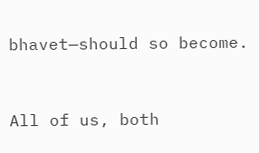bhavet—should so become.


All of us, both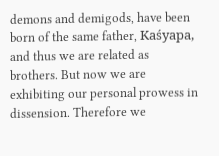demons and demigods, have been born of the same father, Kaśyapa, and thus we are related as brothers. But now we are exhibiting our personal prowess in dissension. Therefore we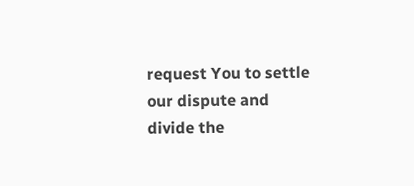request You to settle our dispute and divide the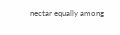nectar equally among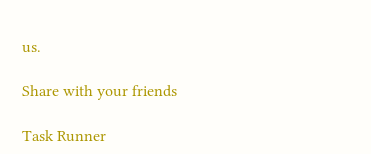us.

Share with your friends

Task Runner